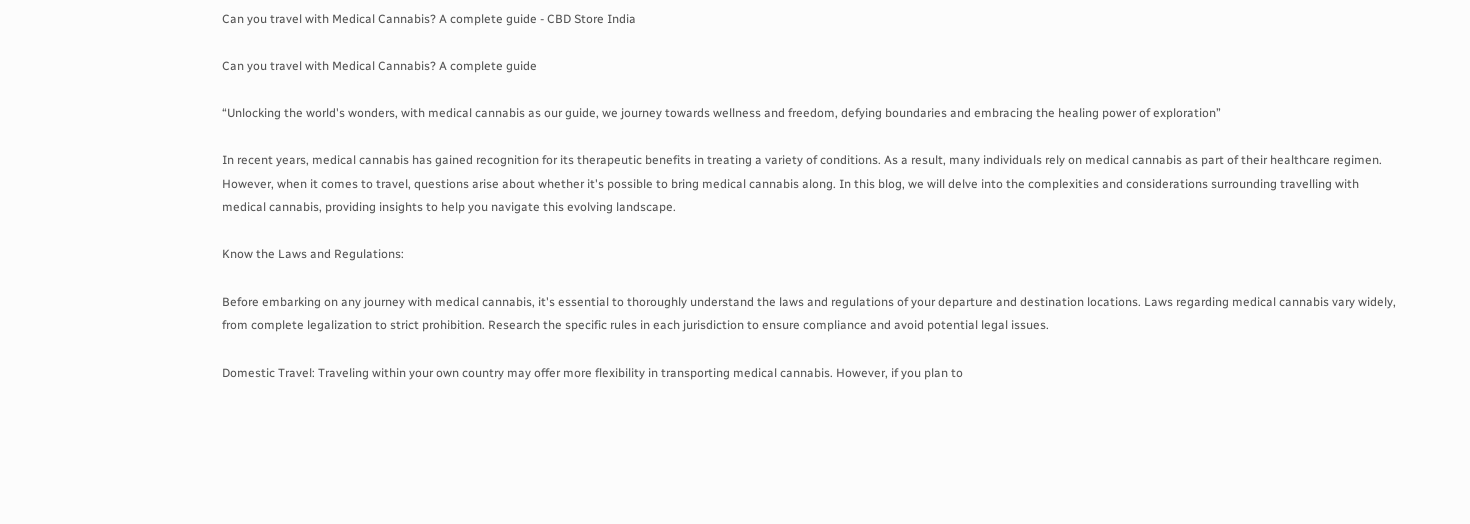Can you travel with Medical Cannabis? A complete guide - CBD Store India

Can you travel with Medical Cannabis? A complete guide

“Unlocking the world's wonders, with medical cannabis as our guide, we journey towards wellness and freedom, defying boundaries and embracing the healing power of exploration”

In recent years, medical cannabis has gained recognition for its therapeutic benefits in treating a variety of conditions. As a result, many individuals rely on medical cannabis as part of their healthcare regimen. However, when it comes to travel, questions arise about whether it's possible to bring medical cannabis along. In this blog, we will delve into the complexities and considerations surrounding travelling with medical cannabis, providing insights to help you navigate this evolving landscape.

Know the Laws and Regulations:

Before embarking on any journey with medical cannabis, it's essential to thoroughly understand the laws and regulations of your departure and destination locations. Laws regarding medical cannabis vary widely, from complete legalization to strict prohibition. Research the specific rules in each jurisdiction to ensure compliance and avoid potential legal issues.

Domestic Travel: Traveling within your own country may offer more flexibility in transporting medical cannabis. However, if you plan to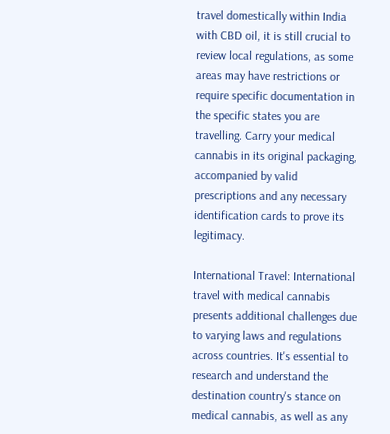travel domestically within India with CBD oil, it is still crucial to review local regulations, as some areas may have restrictions or require specific documentation in the specific states you are travelling. Carry your medical cannabis in its original packaging, accompanied by valid prescriptions and any necessary identification cards to prove its legitimacy.

International Travel: International travel with medical cannabis presents additional challenges due to varying laws and regulations across countries. It's essential to research and understand the destination country's stance on medical cannabis, as well as any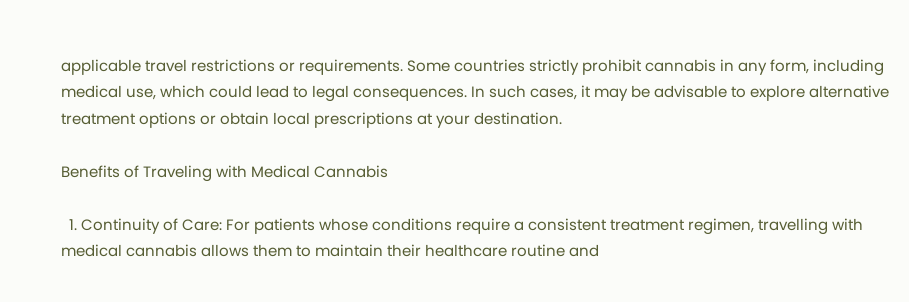applicable travel restrictions or requirements. Some countries strictly prohibit cannabis in any form, including medical use, which could lead to legal consequences. In such cases, it may be advisable to explore alternative treatment options or obtain local prescriptions at your destination.

Benefits of Traveling with Medical Cannabis

  1. Continuity of Care: For patients whose conditions require a consistent treatment regimen, travelling with medical cannabis allows them to maintain their healthcare routine and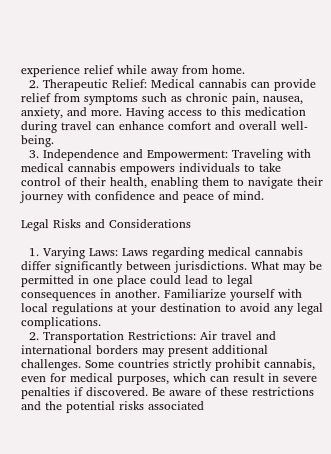experience relief while away from home.
  2. Therapeutic Relief: Medical cannabis can provide relief from symptoms such as chronic pain, nausea, anxiety, and more. Having access to this medication during travel can enhance comfort and overall well-being.
  3. Independence and Empowerment: Traveling with medical cannabis empowers individuals to take control of their health, enabling them to navigate their journey with confidence and peace of mind.

Legal Risks and Considerations

  1. Varying Laws: Laws regarding medical cannabis differ significantly between jurisdictions. What may be permitted in one place could lead to legal consequences in another. Familiarize yourself with local regulations at your destination to avoid any legal complications.
  2. Transportation Restrictions: Air travel and international borders may present additional challenges. Some countries strictly prohibit cannabis, even for medical purposes, which can result in severe penalties if discovered. Be aware of these restrictions and the potential risks associated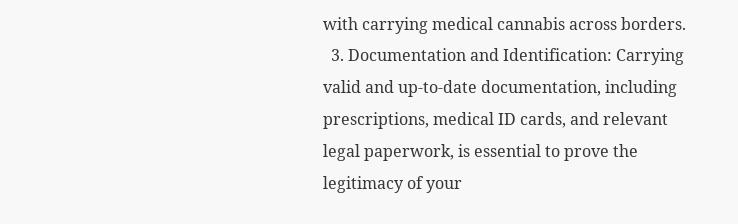with carrying medical cannabis across borders.
  3. Documentation and Identification: Carrying valid and up-to-date documentation, including prescriptions, medical ID cards, and relevant legal paperwork, is essential to prove the legitimacy of your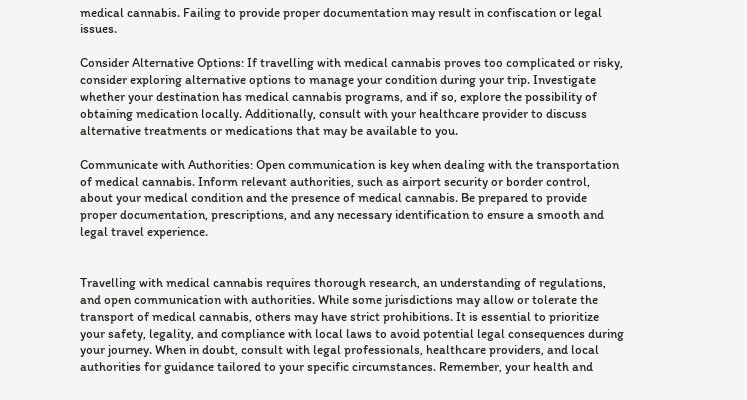medical cannabis. Failing to provide proper documentation may result in confiscation or legal issues.

Consider Alternative Options: If travelling with medical cannabis proves too complicated or risky, consider exploring alternative options to manage your condition during your trip. Investigate whether your destination has medical cannabis programs, and if so, explore the possibility of obtaining medication locally. Additionally, consult with your healthcare provider to discuss alternative treatments or medications that may be available to you.

Communicate with Authorities: Open communication is key when dealing with the transportation of medical cannabis. Inform relevant authorities, such as airport security or border control, about your medical condition and the presence of medical cannabis. Be prepared to provide proper documentation, prescriptions, and any necessary identification to ensure a smooth and legal travel experience.


Travelling with medical cannabis requires thorough research, an understanding of regulations, and open communication with authorities. While some jurisdictions may allow or tolerate the transport of medical cannabis, others may have strict prohibitions. It is essential to prioritize your safety, legality, and compliance with local laws to avoid potential legal consequences during your journey. When in doubt, consult with legal professionals, healthcare providers, and local authorities for guidance tailored to your specific circumstances. Remember, your health and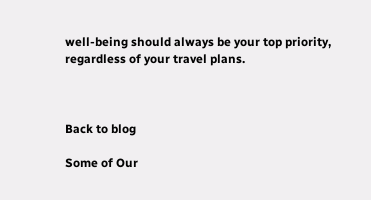well-being should always be your top priority, regardless of your travel plans.



Back to blog

Some of Our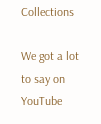Collections

We got a lot to say on YouTube